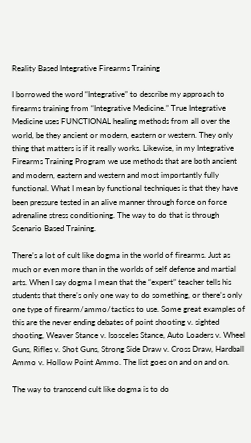Reality Based Integrative Firearms Training

I borrowed the word “Integrative” to describe my approach to firearms training from “Integrative Medicine.” True Integrative Medicine uses FUNCTIONAL healing methods from all over the world, be they ancient or modern, eastern or western. They only thing that matters is if it really works. Likewise, in my Integrative Firearms Training Program we use methods that are both ancient and modern, eastern and western and most importantly fully functional. What I mean by functional techniques is that they have been pressure tested in an alive manner through force on force adrenaline stress conditioning. The way to do that is through Scenario Based Training.

There’s a lot of cult like dogma in the world of firearms. Just as much or even more than in the worlds of self defense and martial arts. When I say dogma I mean that the “expert” teacher tells his students that there’s only one way to do something, or there’s only one type of firearm/ammo/tactics to use. Some great examples of this are the never ending debates of point shooting v. sighted shooting, Weaver Stance v. Isosceles Stance, Auto Loaders v. Wheel Guns, Rifles v. Shot Guns, Strong Side Draw v. Cross Draw, Hardball Ammo v. Hollow Point Ammo. The list goes on and on and on.

The way to transcend cult like dogma is to do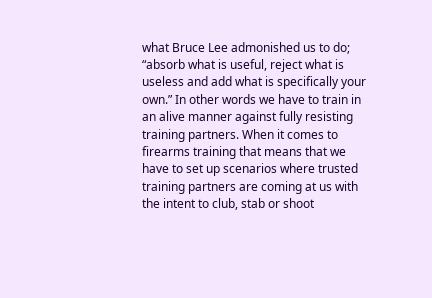what Bruce Lee admonished us to do; “absorb what is useful, reject what is useless and add what is specifically your own.” In other words we have to train in an alive manner against fully resisting training partners. When it comes to firearms training that means that we have to set up scenarios where trusted training partners are coming at us with the intent to club, stab or shoot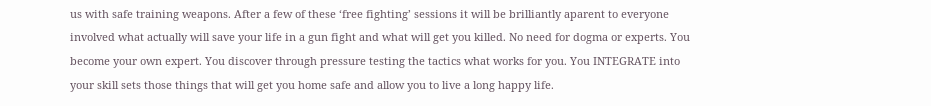us with safe training weapons. After a few of these ‘free fighting’ sessions it will be brilliantly aparent to everyone involved what actually will save your life in a gun fight and what will get you killed. No need for dogma or experts. You become your own expert. You discover through pressure testing the tactics what works for you. You INTEGRATE into your skill sets those things that will get you home safe and allow you to live a long happy life.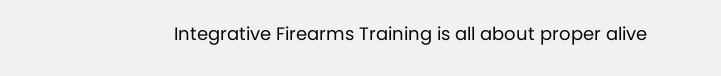Integrative Firearms Training is all about proper alive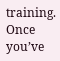training. Once you’ve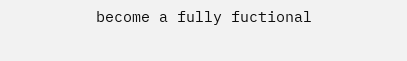become a fully fuctional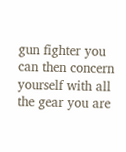gun fighter you can then concern yourself with all the gear you are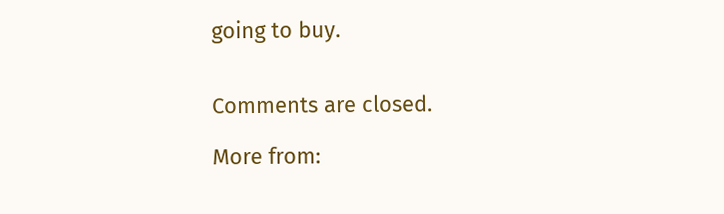going to buy.


Comments are closed.

More from: